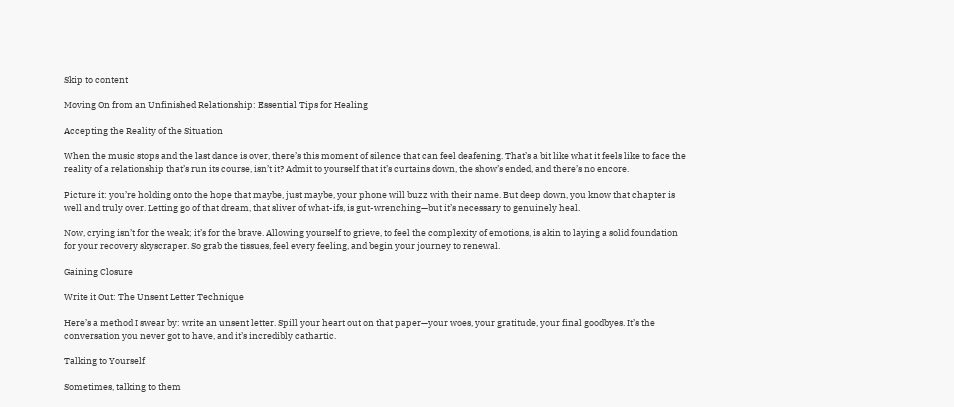Skip to content

Moving On from an Unfinished Relationship: Essential Tips for Healing

Accepting the Reality of the Situation

When the music stops and the last dance is over, there’s this moment of silence that can feel deafening. That’s a bit like what it feels like to face the reality of a relationship that’s run its course, isn’t it? Admit to yourself that it’s curtains down, the show’s ended, and there’s no encore.

Picture it: you’re holding onto the hope that maybe, just maybe, your phone will buzz with their name. But deep down, you know that chapter is well and truly over. Letting go of that dream, that sliver of what-ifs, is gut-wrenching—but it’s necessary to genuinely heal.

Now, crying isn’t for the weak; it’s for the brave. Allowing yourself to grieve, to feel the complexity of emotions, is akin to laying a solid foundation for your recovery skyscraper. So grab the tissues, feel every feeling, and begin your journey to renewal.

Gaining Closure

Write it Out: The Unsent Letter Technique

Here’s a method I swear by: write an unsent letter. Spill your heart out on that paper—your woes, your gratitude, your final goodbyes. It’s the conversation you never got to have, and it’s incredibly cathartic.

Talking to Yourself

Sometimes, talking to them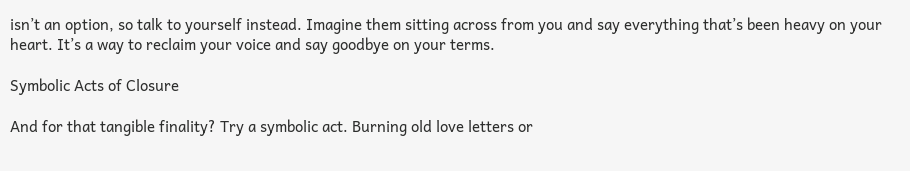isn’t an option, so talk to yourself instead. Imagine them sitting across from you and say everything that’s been heavy on your heart. It’s a way to reclaim your voice and say goodbye on your terms.

Symbolic Acts of Closure

And for that tangible finality? Try a symbolic act. Burning old love letters or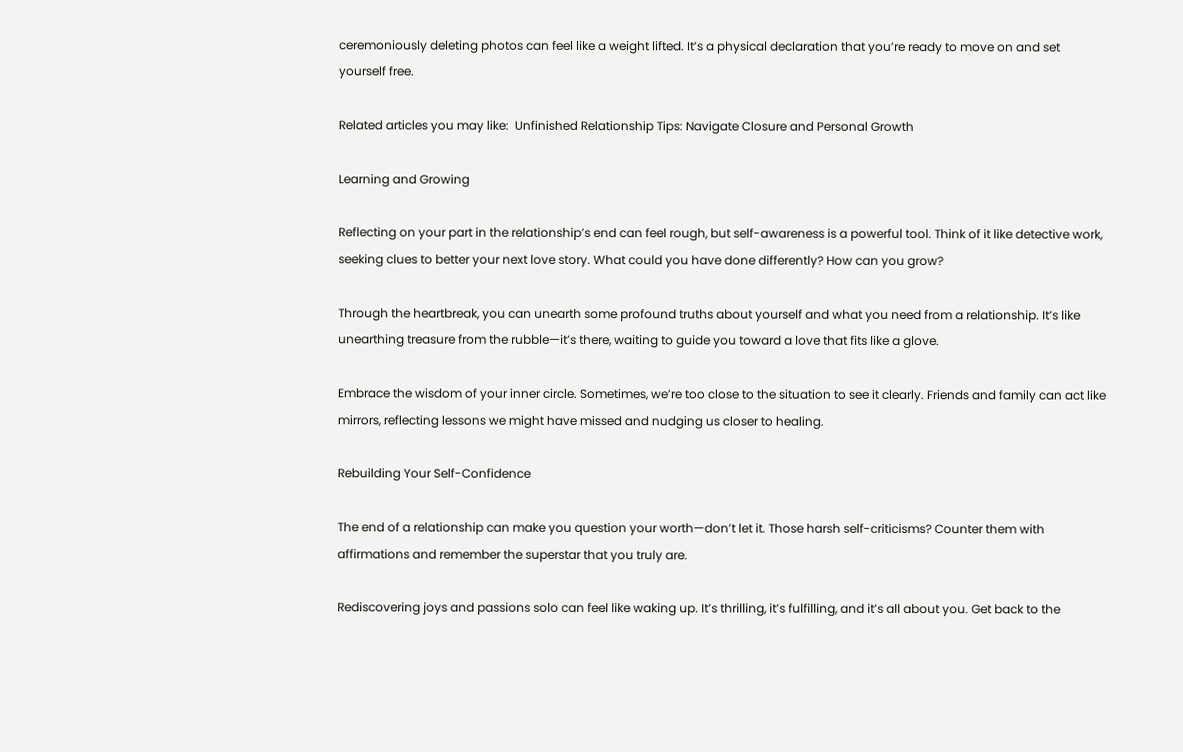ceremoniously deleting photos can feel like a weight lifted. It’s a physical declaration that you’re ready to move on and set yourself free.

Related articles you may like:  Unfinished Relationship Tips: Navigate Closure and Personal Growth

Learning and Growing

Reflecting on your part in the relationship’s end can feel rough, but self-awareness is a powerful tool. Think of it like detective work, seeking clues to better your next love story. What could you have done differently? How can you grow?

Through the heartbreak, you can unearth some profound truths about yourself and what you need from a relationship. It’s like unearthing treasure from the rubble—it’s there, waiting to guide you toward a love that fits like a glove.

Embrace the wisdom of your inner circle. Sometimes, we’re too close to the situation to see it clearly. Friends and family can act like mirrors, reflecting lessons we might have missed and nudging us closer to healing.

Rebuilding Your Self-Confidence

The end of a relationship can make you question your worth—don’t let it. Those harsh self-criticisms? Counter them with affirmations and remember the superstar that you truly are.

Rediscovering joys and passions solo can feel like waking up. It’s thrilling, it’s fulfilling, and it’s all about you. Get back to the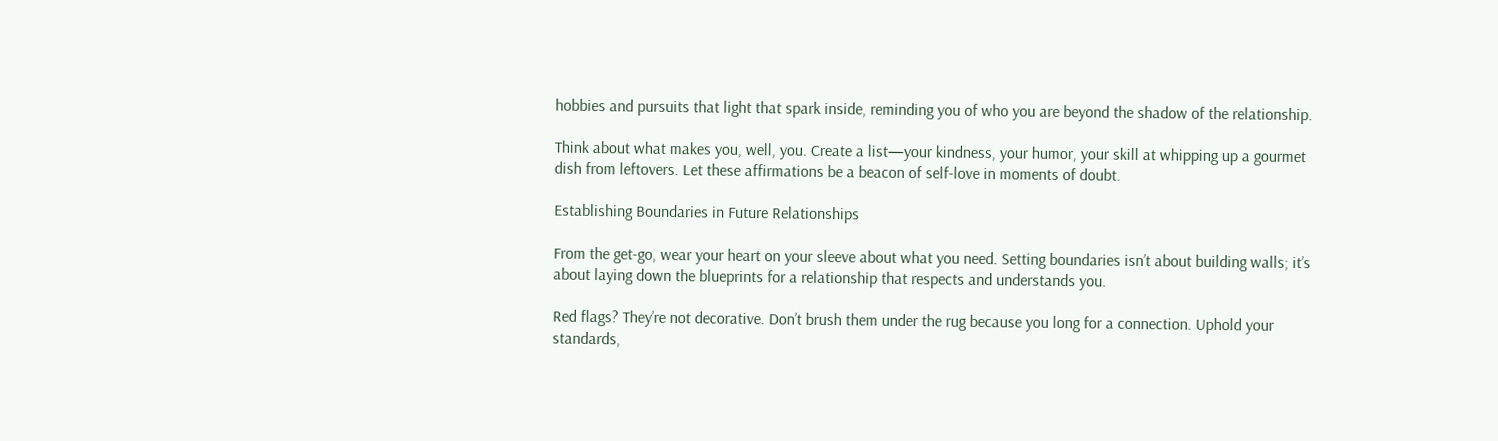hobbies and pursuits that light that spark inside, reminding you of who you are beyond the shadow of the relationship.

Think about what makes you, well, you. Create a list—your kindness, your humor, your skill at whipping up a gourmet dish from leftovers. Let these affirmations be a beacon of self-love in moments of doubt.

Establishing Boundaries in Future Relationships

From the get-go, wear your heart on your sleeve about what you need. Setting boundaries isn’t about building walls; it’s about laying down the blueprints for a relationship that respects and understands you.

Red flags? They’re not decorative. Don’t brush them under the rug because you long for a connection. Uphold your standards,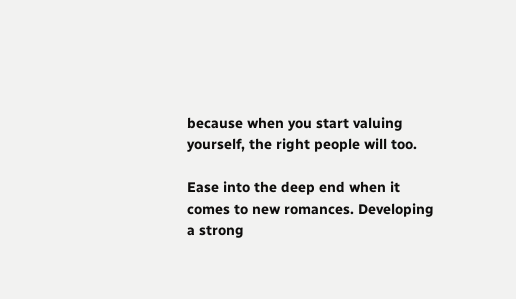because when you start valuing yourself, the right people will too.

Ease into the deep end when it comes to new romances. Developing a strong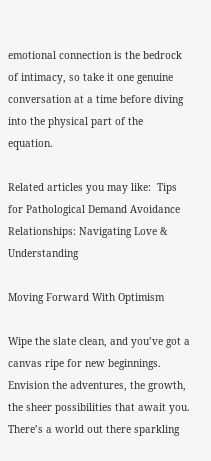emotional connection is the bedrock of intimacy, so take it one genuine conversation at a time before diving into the physical part of the equation.

Related articles you may like:  Tips for Pathological Demand Avoidance Relationships: Navigating Love & Understanding

Moving Forward With Optimism

Wipe the slate clean, and you’ve got a canvas ripe for new beginnings. Envision the adventures, the growth, the sheer possibilities that await you. There’s a world out there sparkling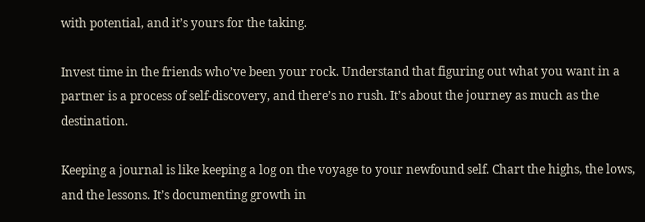with potential, and it’s yours for the taking.

Invest time in the friends who’ve been your rock. Understand that figuring out what you want in a partner is a process of self-discovery, and there’s no rush. It’s about the journey as much as the destination.

Keeping a journal is like keeping a log on the voyage to your newfound self. Chart the highs, the lows, and the lessons. It’s documenting growth in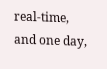real-time, and one day,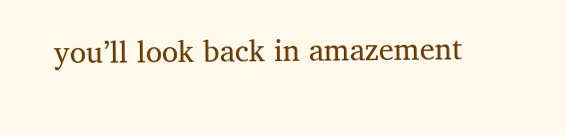you’ll look back in amazement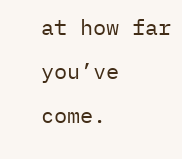at how far you’ve come.